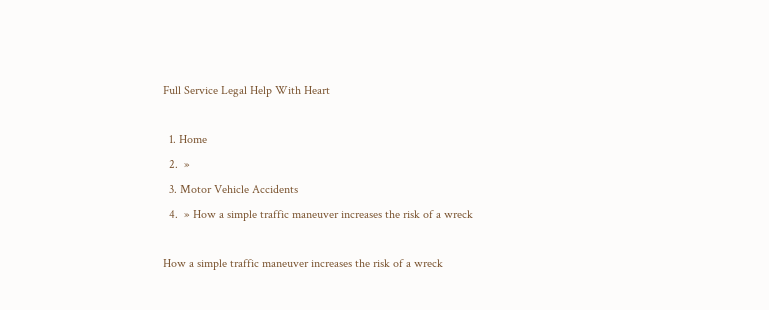Full Service Legal Help With Heart

  1. Home
  2.  »
  3. Motor Vehicle Accidents
  4.  » How a simple traffic maneuver increases the risk of a wreck

How a simple traffic maneuver increases the risk of a wreck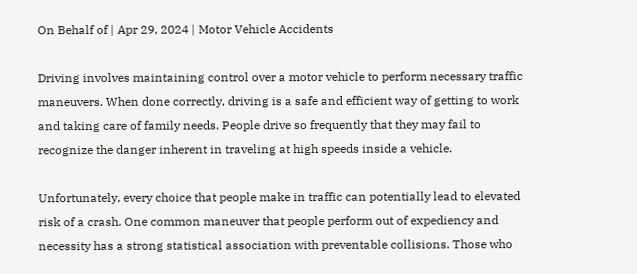On Behalf of | Apr 29, 2024 | Motor Vehicle Accidents

Driving involves maintaining control over a motor vehicle to perform necessary traffic maneuvers. When done correctly, driving is a safe and efficient way of getting to work and taking care of family needs. People drive so frequently that they may fail to recognize the danger inherent in traveling at high speeds inside a vehicle.

Unfortunately, every choice that people make in traffic can potentially lead to elevated risk of a crash. One common maneuver that people perform out of expediency and necessity has a strong statistical association with preventable collisions. Those who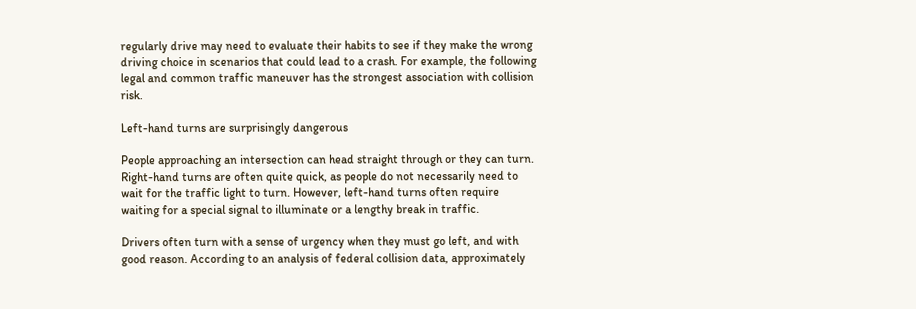regularly drive may need to evaluate their habits to see if they make the wrong driving choice in scenarios that could lead to a crash. For example, the following legal and common traffic maneuver has the strongest association with collision risk.

Left-hand turns are surprisingly dangerous

People approaching an intersection can head straight through or they can turn. Right-hand turns are often quite quick, as people do not necessarily need to wait for the traffic light to turn. However, left-hand turns often require waiting for a special signal to illuminate or a lengthy break in traffic.

Drivers often turn with a sense of urgency when they must go left, and with good reason. According to an analysis of federal collision data, approximately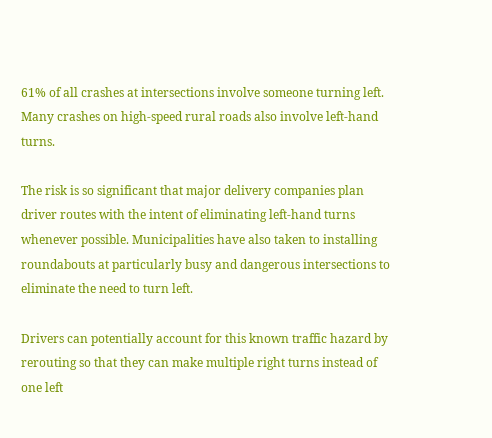61% of all crashes at intersections involve someone turning left. Many crashes on high-speed rural roads also involve left-hand turns.

The risk is so significant that major delivery companies plan driver routes with the intent of eliminating left-hand turns whenever possible. Municipalities have also taken to installing roundabouts at particularly busy and dangerous intersections to eliminate the need to turn left.

Drivers can potentially account for this known traffic hazard by rerouting so that they can make multiple right turns instead of one left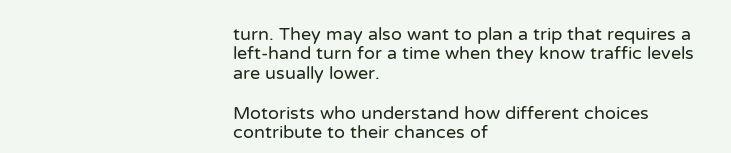turn. They may also want to plan a trip that requires a left-hand turn for a time when they know traffic levels are usually lower.

Motorists who understand how different choices contribute to their chances of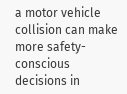a motor vehicle collision can make more safety-conscious decisions in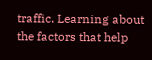traffic. Learning about the factors that help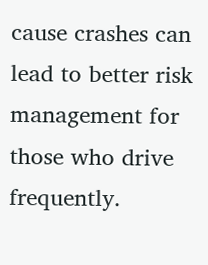cause crashes can lead to better risk management for those who drive frequently.